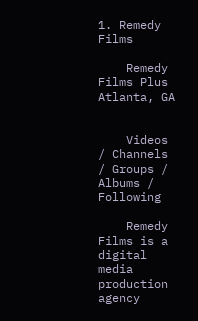1. Remedy Films

    Remedy Films Plus Atlanta, GA


    Videos / Channels / Groups / Albums / Following

    Remedy Films is a digital media production agency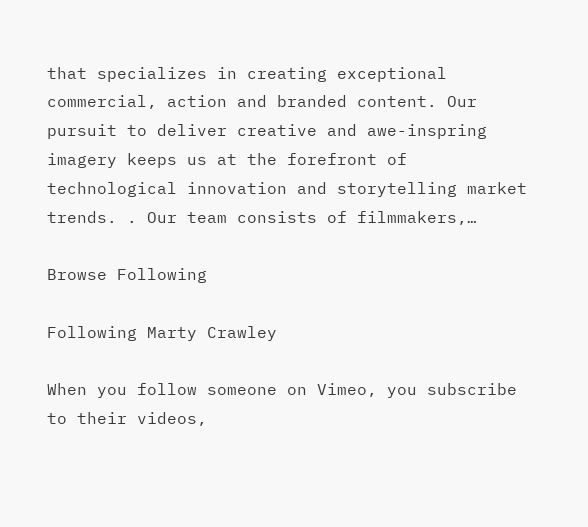that specializes in creating exceptional commercial, action and branded content. Our pursuit to deliver creative and awe-inspring imagery keeps us at the forefront of technological innovation and storytelling market trends. . Our team consists of filmmakers,…

Browse Following

Following Marty Crawley

When you follow someone on Vimeo, you subscribe to their videos,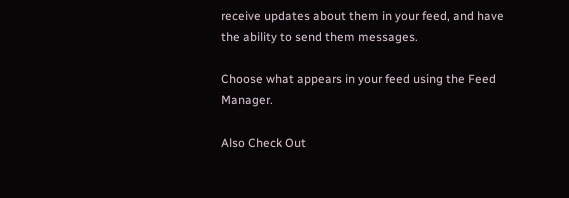receive updates about them in your feed, and have the ability to send them messages.

Choose what appears in your feed using the Feed Manager.

Also Check Out